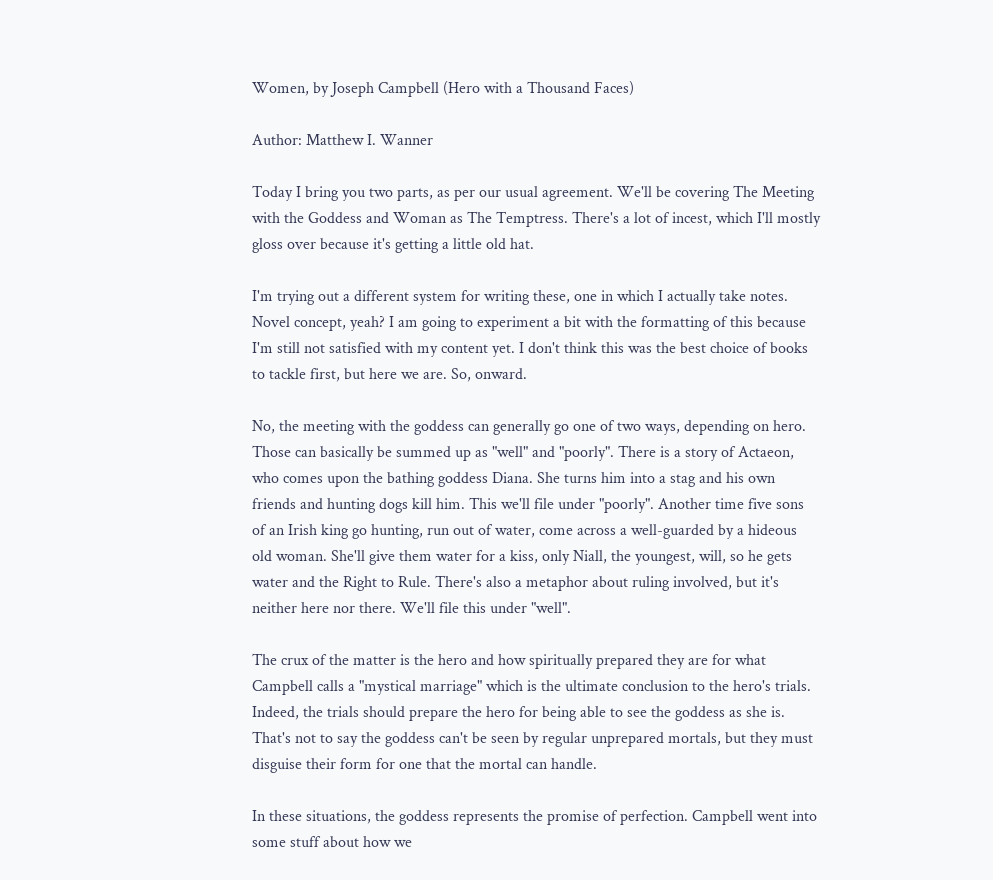Women, by Joseph Campbell (Hero with a Thousand Faces)

Author: Matthew I. Wanner

Today I bring you two parts, as per our usual agreement. We'll be covering The Meeting with the Goddess and Woman as The Temptress. There's a lot of incest, which I'll mostly gloss over because it's getting a little old hat.

I'm trying out a different system for writing these, one in which I actually take notes. Novel concept, yeah? I am going to experiment a bit with the formatting of this because I'm still not satisfied with my content yet. I don't think this was the best choice of books to tackle first, but here we are. So, onward.

No, the meeting with the goddess can generally go one of two ways, depending on hero. Those can basically be summed up as "well" and "poorly". There is a story of Actaeon, who comes upon the bathing goddess Diana. She turns him into a stag and his own friends and hunting dogs kill him. This we'll file under "poorly". Another time five sons of an Irish king go hunting, run out of water, come across a well-guarded by a hideous old woman. She'll give them water for a kiss, only Niall, the youngest, will, so he gets water and the Right to Rule. There's also a metaphor about ruling involved, but it's neither here nor there. We'll file this under "well".

The crux of the matter is the hero and how spiritually prepared they are for what Campbell calls a "mystical marriage" which is the ultimate conclusion to the hero's trials. Indeed, the trials should prepare the hero for being able to see the goddess as she is. That's not to say the goddess can't be seen by regular unprepared mortals, but they must disguise their form for one that the mortal can handle.

In these situations, the goddess represents the promise of perfection. Campbell went into some stuff about how we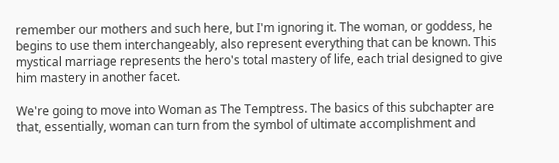remember our mothers and such here, but I'm ignoring it. The woman, or goddess, he begins to use them interchangeably, also represent everything that can be known. This mystical marriage represents the hero's total mastery of life, each trial designed to give him mastery in another facet.

We're going to move into Woman as The Temptress. The basics of this subchapter are that, essentially, woman can turn from the symbol of ultimate accomplishment and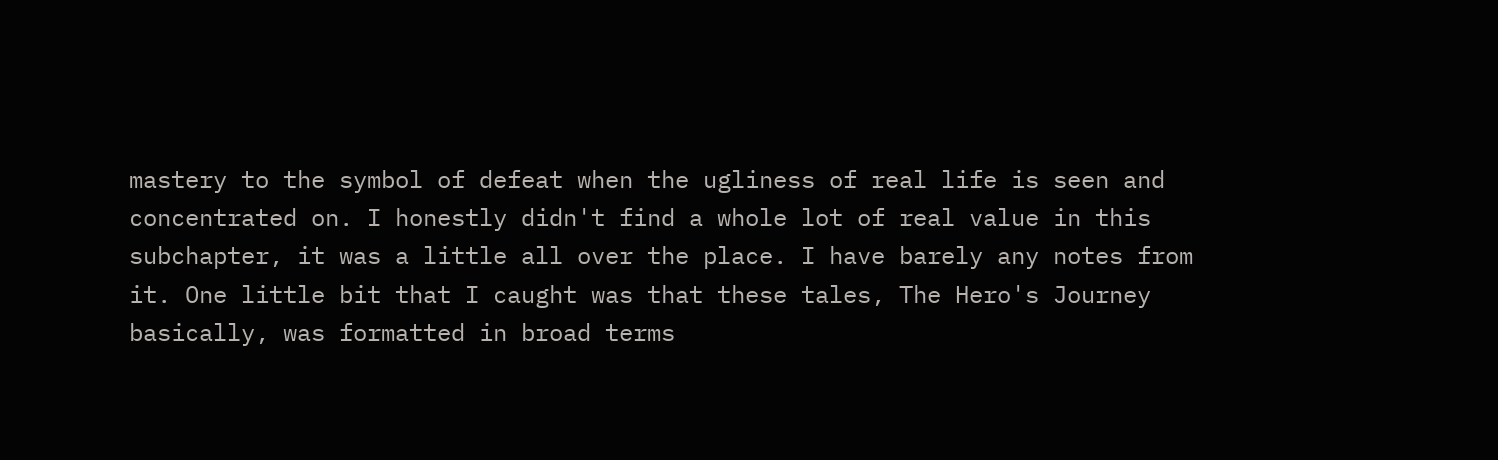mastery to the symbol of defeat when the ugliness of real life is seen and concentrated on. I honestly didn't find a whole lot of real value in this subchapter, it was a little all over the place. I have barely any notes from it. One little bit that I caught was that these tales, The Hero's Journey basically, was formatted in broad terms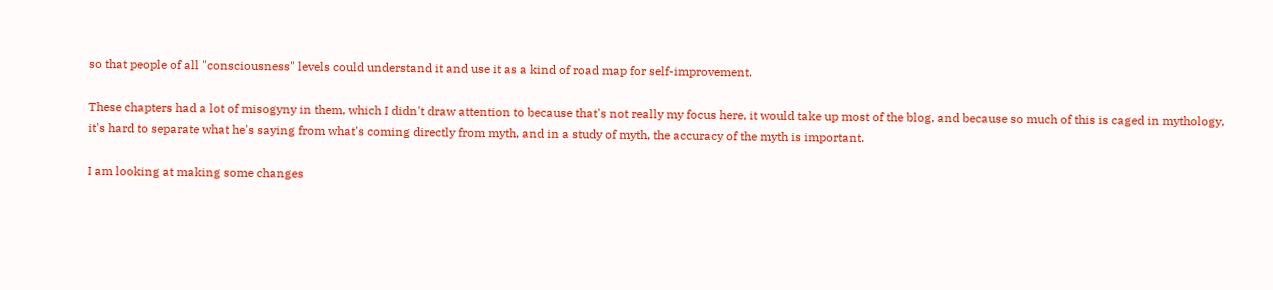so that people of all "consciousness" levels could understand it and use it as a kind of road map for self-improvement.

These chapters had a lot of misogyny in them, which I didn't draw attention to because that's not really my focus here, it would take up most of the blog, and because so much of this is caged in mythology, it's hard to separate what he's saying from what's coming directly from myth, and in a study of myth, the accuracy of the myth is important.

I am looking at making some changes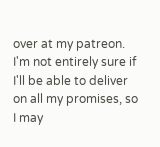over at my patreon. I'm not entirely sure if I'll be able to deliver on all my promises, so I may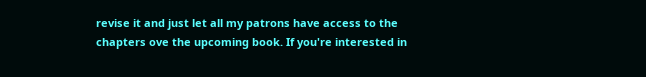revise it and just let all my patrons have access to the chapters ove the upcoming book. If you're interested in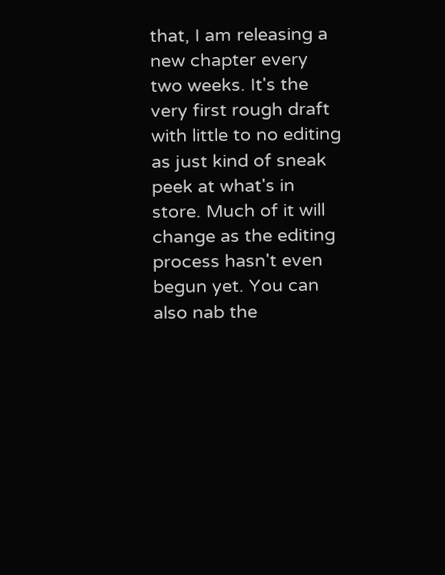that, I am releasing a new chapter every two weeks. It's the very first rough draft with little to no editing as just kind of sneak peek at what's in store. Much of it will change as the editing process hasn't even begun yet. You can also nab the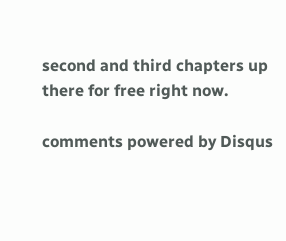second and third chapters up there for free right now.

comments powered by Disqus